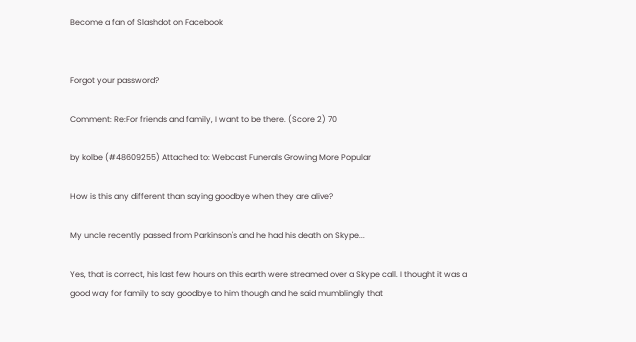Become a fan of Slashdot on Facebook


Forgot your password?

Comment: Re:For friends and family, I want to be there. (Score 2) 70

by kolbe (#48609255) Attached to: Webcast Funerals Growing More Popular

How is this any different than saying goodbye when they are alive?

My uncle recently passed from Parkinson's and he had his death on Skype...

Yes, that is correct, his last few hours on this earth were streamed over a Skype call. I thought it was a good way for family to say goodbye to him though and he said mumblingly that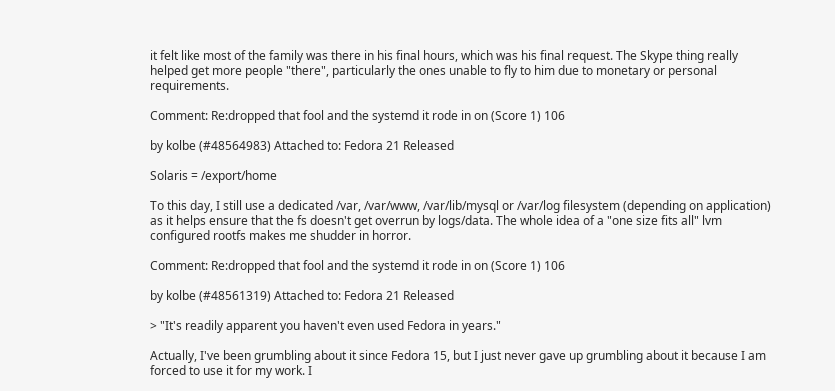it felt like most of the family was there in his final hours, which was his final request. The Skype thing really helped get more people "there", particularly the ones unable to fly to him due to monetary or personal requirements.

Comment: Re:dropped that fool and the systemd it rode in on (Score 1) 106

by kolbe (#48564983) Attached to: Fedora 21 Released

Solaris = /export/home

To this day, I still use a dedicated /var, /var/www, /var/lib/mysql or /var/log filesystem (depending on application) as it helps ensure that the fs doesn't get overrun by logs/data. The whole idea of a "one size fits all" lvm configured rootfs makes me shudder in horror.

Comment: Re:dropped that fool and the systemd it rode in on (Score 1) 106

by kolbe (#48561319) Attached to: Fedora 21 Released

> "It's readily apparent you haven't even used Fedora in years."

Actually, I've been grumbling about it since Fedora 15, but I just never gave up grumbling about it because I am forced to use it for my work. I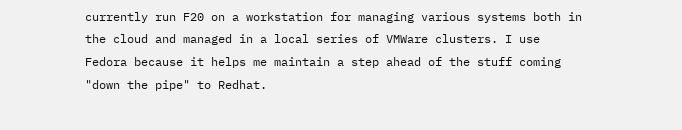currently run F20 on a workstation for managing various systems both in the cloud and managed in a local series of VMWare clusters. I use Fedora because it helps me maintain a step ahead of the stuff coming "down the pipe" to Redhat.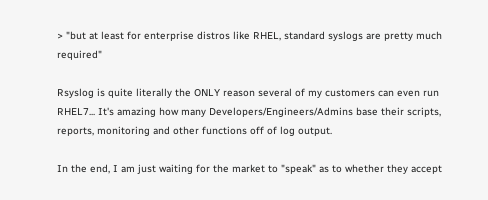> "but at least for enterprise distros like RHEL, standard syslogs are pretty much required"

Rsyslog is quite literally the ONLY reason several of my customers can even run RHEL7... It's amazing how many Developers/Engineers/Admins base their scripts, reports, monitoring and other functions off of log output.

In the end, I am just waiting for the market to "speak" as to whether they accept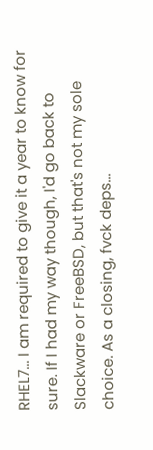RHEL7... I am required to give it a year to know for sure. If I had my way though, I'd go back to Slackware or FreeBSD, but that's not my sole choice. As a closing, fvck deps...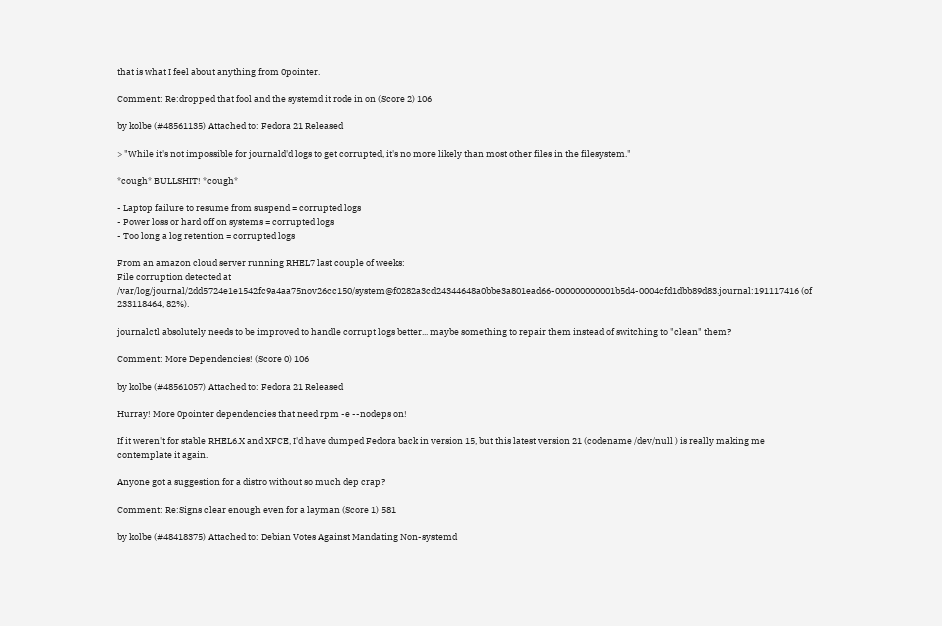that is what I feel about anything from 0pointer.

Comment: Re:dropped that fool and the systemd it rode in on (Score 2) 106

by kolbe (#48561135) Attached to: Fedora 21 Released

> "While it's not impossible for journald'd logs to get corrupted, it's no more likely than most other files in the filesystem."

*cough* BULLSHIT! *cough*

- Laptop failure to resume from suspend = corrupted logs
- Power loss or hard off on systems = corrupted logs
- Too long a log retention = corrupted logs

From an amazon cloud server running RHEL7 last couple of weeks:
File corruption detected at /var/log/journal/2dd5724e1e1542fc9a4aa75nov26cc150/system@f0282a3cd24344648a0bbe3a801ead66-000000000001b5d4-0004cfd1dbb89d83.journal:191117416 (of 233118464, 82%).

journalctl absolutely needs to be improved to handle corrupt logs better... maybe something to repair them instead of switching to "clean" them?

Comment: More Dependencies! (Score 0) 106

by kolbe (#48561057) Attached to: Fedora 21 Released

Hurray! More 0pointer dependencies that need rpm -e --nodeps on!

If it weren't for stable RHEL6.X and XFCE, I'd have dumped Fedora back in version 15, but this latest version 21 (codename /dev/null ) is really making me contemplate it again.

Anyone got a suggestion for a distro without so much dep crap?

Comment: Re:Signs clear enough even for a layman (Score 1) 581

by kolbe (#48418375) Attached to: Debian Votes Against Mandating Non-systemd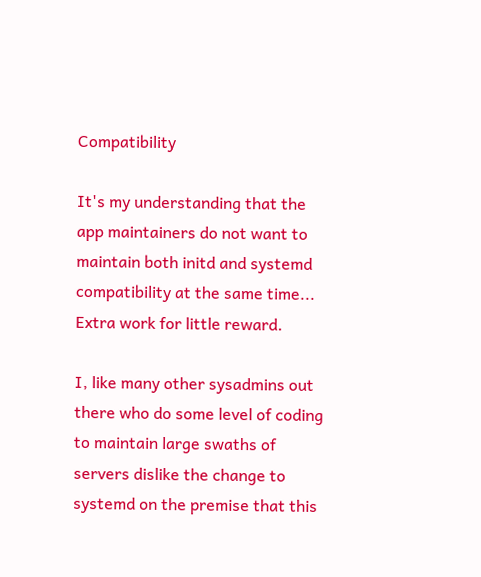Compatibility

It's my understanding that the app maintainers do not want to maintain both initd and systemd compatibility at the same time... Extra work for little reward.

I, like many other sysadmins out there who do some level of coding to maintain large swaths of servers dislike the change to systemd on the premise that this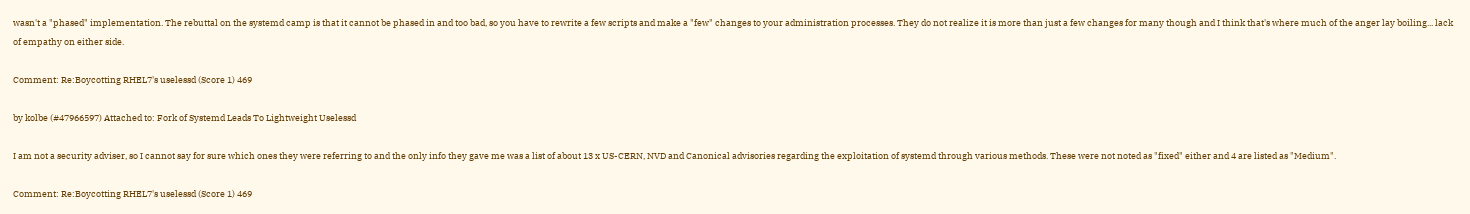wasn't a "phased" implementation. The rebuttal on the systemd camp is that it cannot be phased in and too bad, so you have to rewrite a few scripts and make a "few" changes to your administration processes. They do not realize it is more than just a few changes for many though and I think that's where much of the anger lay boiling... lack of empathy on either side.

Comment: Re:Boycotting RHEL7's uselessd (Score 1) 469

by kolbe (#47966597) Attached to: Fork of Systemd Leads To Lightweight Uselessd

I am not a security adviser, so I cannot say for sure which ones they were referring to and the only info they gave me was a list of about 13 x US-CERN, NVD and Canonical advisories regarding the exploitation of systemd through various methods. These were not noted as "fixed" either and 4 are listed as "Medium".

Comment: Re:Boycotting RHEL7's uselessd (Score 1) 469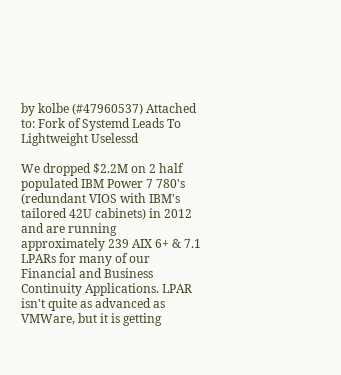by kolbe (#47960537) Attached to: Fork of Systemd Leads To Lightweight Uselessd

We dropped $2.2M on 2 half populated IBM Power 7 780's (redundant VIOS with IBM's tailored 42U cabinets) in 2012 and are running approximately 239 AIX 6+ & 7.1 LPARs for many of our Financial and Business Continuity Applications. LPAR isn't quite as advanced as VMWare, but it is getting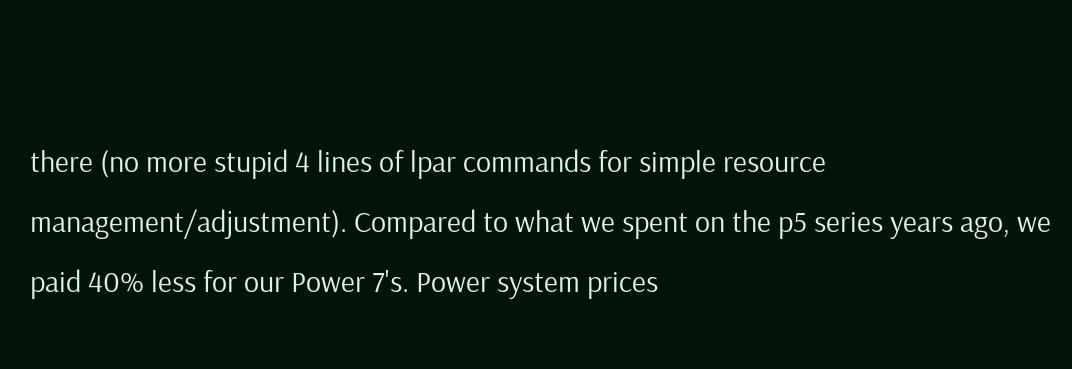there (no more stupid 4 lines of lpar commands for simple resource management/adjustment). Compared to what we spent on the p5 series years ago, we paid 40% less for our Power 7's. Power system prices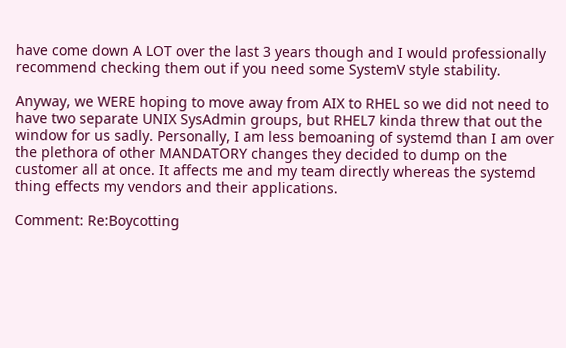have come down A LOT over the last 3 years though and I would professionally recommend checking them out if you need some SystemV style stability.

Anyway, we WERE hoping to move away from AIX to RHEL so we did not need to have two separate UNIX SysAdmin groups, but RHEL7 kinda threw that out the window for us sadly. Personally, I am less bemoaning of systemd than I am over the plethora of other MANDATORY changes they decided to dump on the customer all at once. It affects me and my team directly whereas the systemd thing effects my vendors and their applications.

Comment: Re:Boycotting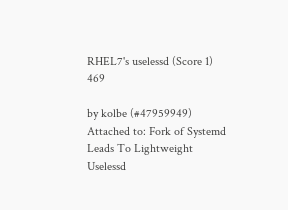RHEL7's uselessd (Score 1) 469

by kolbe (#47959949) Attached to: Fork of Systemd Leads To Lightweight Uselessd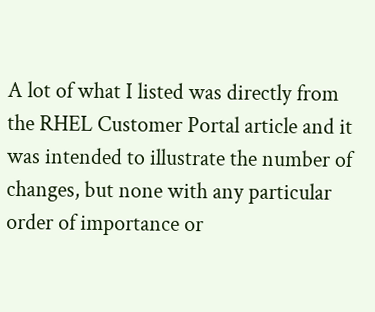A lot of what I listed was directly from the RHEL Customer Portal article and it was intended to illustrate the number of changes, but none with any particular order of importance or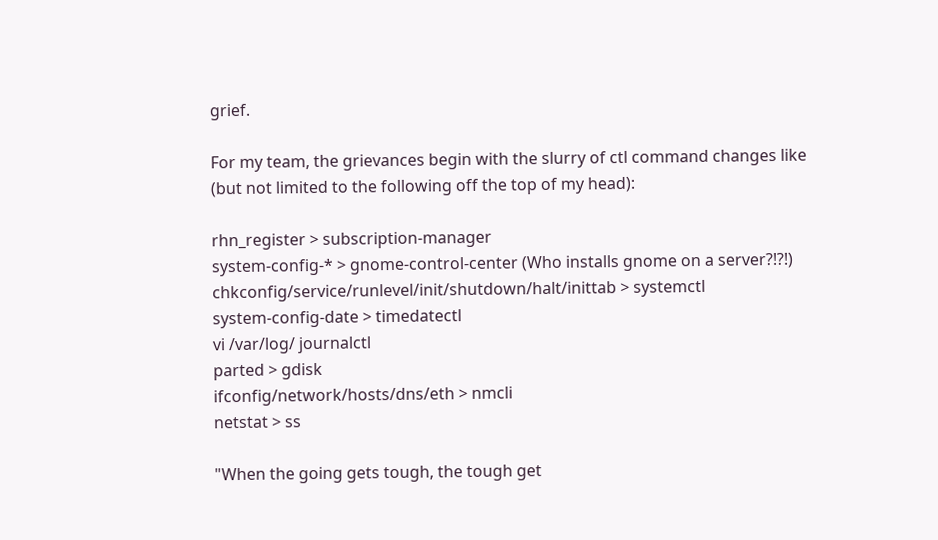grief.

For my team, the grievances begin with the slurry of ctl command changes like (but not limited to the following off the top of my head):

rhn_register > subscription-manager
system-config-* > gnome-control-center (Who installs gnome on a server?!?!)
chkconfig/service/runlevel/init/shutdown/halt/inittab > systemctl
system-config-date > timedatectl
vi /var/log/ journalctl
parted > gdisk
ifconfig/network/hosts/dns/eth > nmcli
netstat > ss

"When the going gets tough, the tough get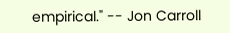empirical." -- Jon Carroll